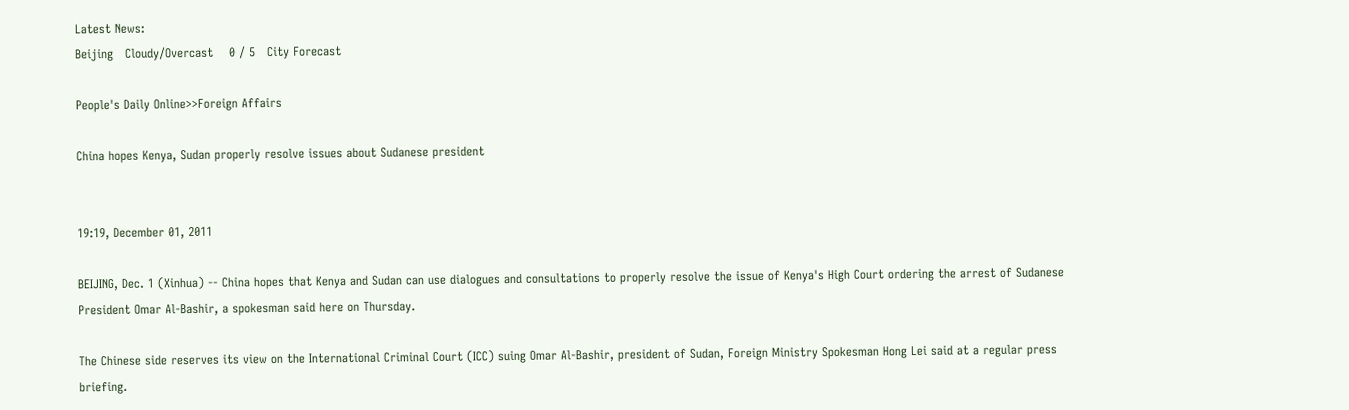Latest News:
Beijing   Cloudy/Overcast    0 / 5   City Forecast

People's Daily Online>>Foreign Affairs

China hopes Kenya, Sudan properly resolve issues about Sudanese president


19:19, December 01, 2011

BEIJING, Dec. 1 (Xinhua) -- China hopes that Kenya and Sudan can use dialogues and consultations to properly resolve the issue of Kenya's High Court ordering the arrest of Sudanese President Omar Al-Bashir, a spokesman said here on Thursday.

The Chinese side reserves its view on the International Criminal Court (ICC) suing Omar Al-Bashir, president of Sudan, Foreign Ministry Spokesman Hong Lei said at a regular press briefing.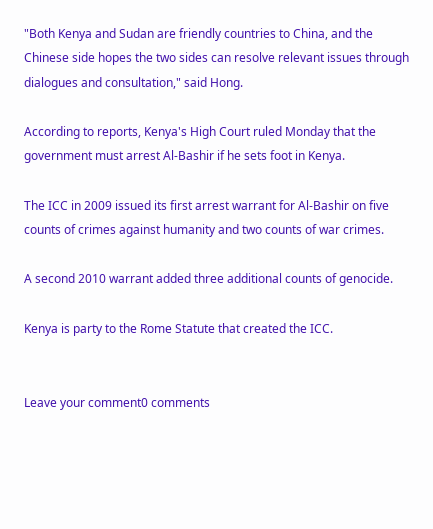"Both Kenya and Sudan are friendly countries to China, and the Chinese side hopes the two sides can resolve relevant issues through dialogues and consultation," said Hong.

According to reports, Kenya's High Court ruled Monday that the government must arrest Al-Bashir if he sets foot in Kenya.

The ICC in 2009 issued its first arrest warrant for Al-Bashir on five counts of crimes against humanity and two counts of war crimes.

A second 2010 warrant added three additional counts of genocide.

Kenya is party to the Rome Statute that created the ICC.


Leave your comment0 comments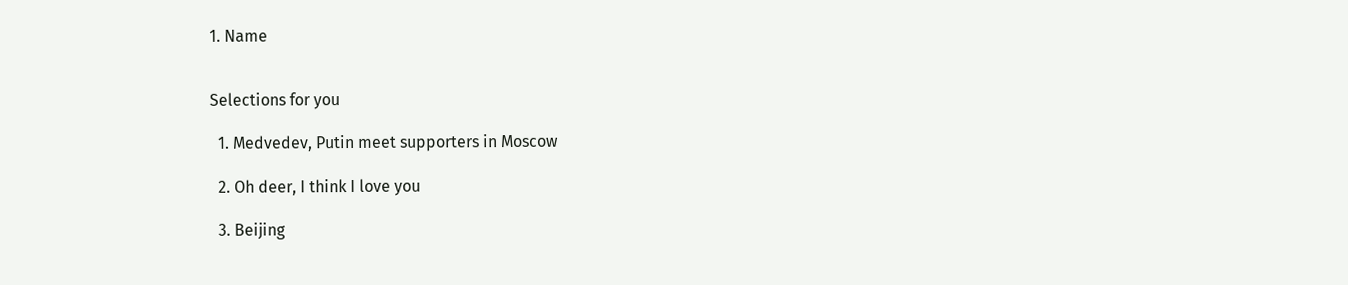1. Name


Selections for you

  1. Medvedev, Putin meet supporters in Moscow

  2. Oh deer, I think I love you

  3. Beijing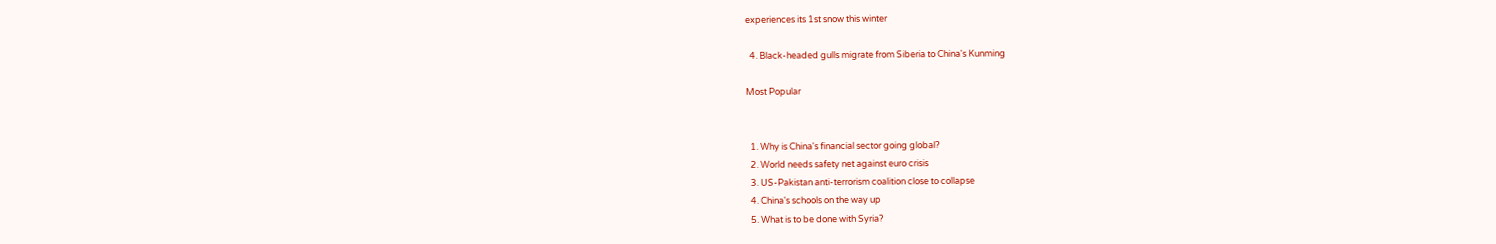experiences its 1st snow this winter

  4. Black-headed gulls migrate from Siberia to China's Kunming

Most Popular


  1. Why is China's financial sector going global?
  2. World needs safety net against euro crisis
  3. US-Pakistan anti-terrorism coalition close to collapse
  4. China's schools on the way up
  5. What is to be done with Syria?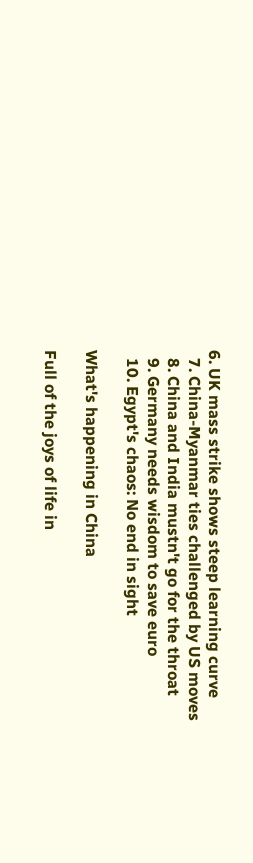6. UK mass strike shows steep learning curve
  7. China-Myanmar ties challenged by US moves
  8. China and India mustn't go for the throat
  9. Germany needs wisdom to save euro
  10. Egypt's chaos: No end in sight

What's happening in China

Full of the joys of life in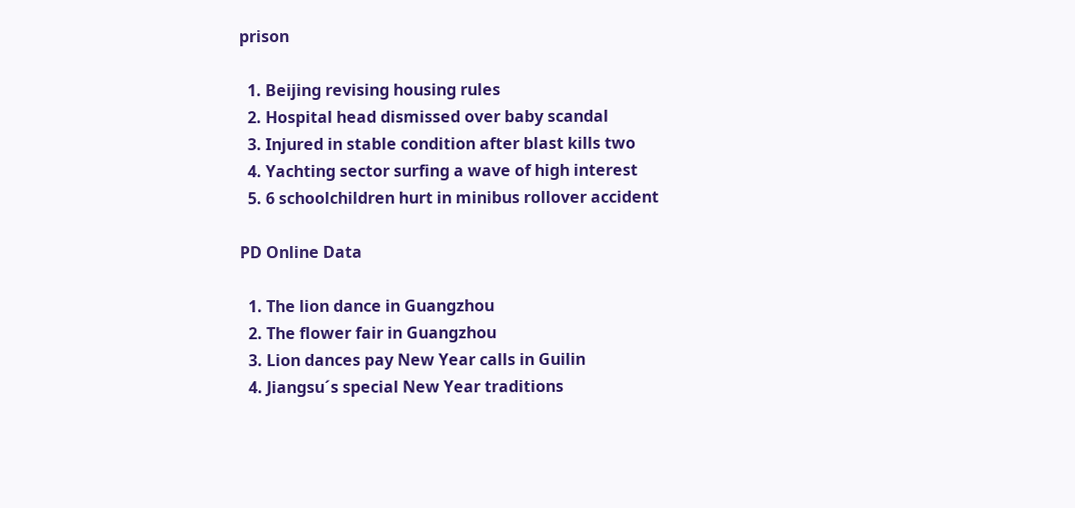prison

  1. Beijing revising housing rules
  2. Hospital head dismissed over baby scandal
  3. Injured in stable condition after blast kills two
  4. Yachting sector surfing a wave of high interest
  5. 6 schoolchildren hurt in minibus rollover accident

PD Online Data

  1. The lion dance in Guangzhou
  2. The flower fair in Guangzhou
  3. Lion dances pay New Year calls in Guilin
  4. Jiangsu´s special New Year traditions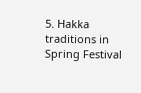5. Hakka traditions in Spring Festival